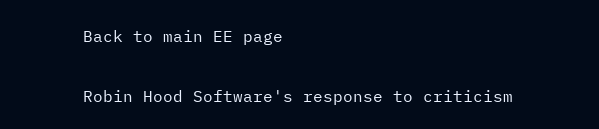Back to main EE page

Robin Hood Software's response to criticism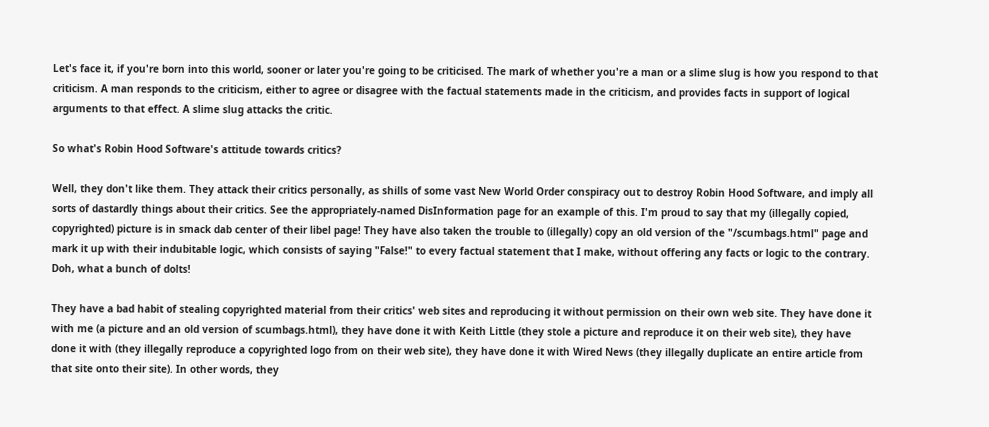Let's face it, if you're born into this world, sooner or later you're going to be criticised. The mark of whether you're a man or a slime slug is how you respond to that criticism. A man responds to the criticism, either to agree or disagree with the factual statements made in the criticism, and provides facts in support of logical arguments to that effect. A slime slug attacks the critic.

So what's Robin Hood Software's attitude towards critics?

Well, they don't like them. They attack their critics personally, as shills of some vast New World Order conspiracy out to destroy Robin Hood Software, and imply all sorts of dastardly things about their critics. See the appropriately-named DisInformation page for an example of this. I'm proud to say that my (illegally copied, copyrighted) picture is in smack dab center of their libel page! They have also taken the trouble to (illegally) copy an old version of the "/scumbags.html" page and mark it up with their indubitable logic, which consists of saying "False!" to every factual statement that I make, without offering any facts or logic to the contrary. Doh, what a bunch of dolts!

They have a bad habit of stealing copyrighted material from their critics' web sites and reproducing it without permission on their own web site. They have done it with me (a picture and an old version of scumbags.html), they have done it with Keith Little (they stole a picture and reproduce it on their web site), they have done it with (they illegally reproduce a copyrighted logo from on their web site), they have done it with Wired News (they illegally duplicate an entire article from that site onto their site). In other words, they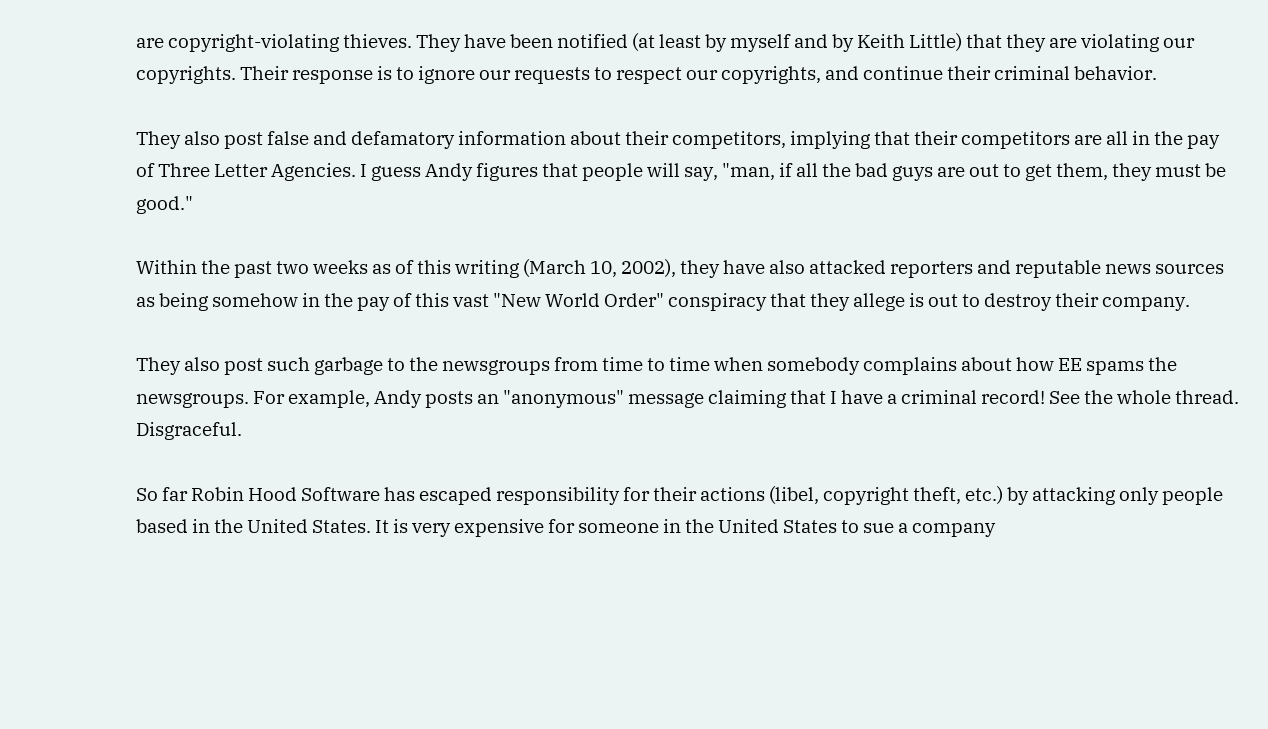are copyright-violating thieves. They have been notified (at least by myself and by Keith Little) that they are violating our copyrights. Their response is to ignore our requests to respect our copyrights, and continue their criminal behavior.

They also post false and defamatory information about their competitors, implying that their competitors are all in the pay of Three Letter Agencies. I guess Andy figures that people will say, "man, if all the bad guys are out to get them, they must be good."

Within the past two weeks as of this writing (March 10, 2002), they have also attacked reporters and reputable news sources as being somehow in the pay of this vast "New World Order" conspiracy that they allege is out to destroy their company.

They also post such garbage to the newsgroups from time to time when somebody complains about how EE spams the newsgroups. For example, Andy posts an "anonymous" message claiming that I have a criminal record! See the whole thread. Disgraceful.

So far Robin Hood Software has escaped responsibility for their actions (libel, copyright theft, etc.) by attacking only people based in the United States. It is very expensive for someone in the United States to sue a company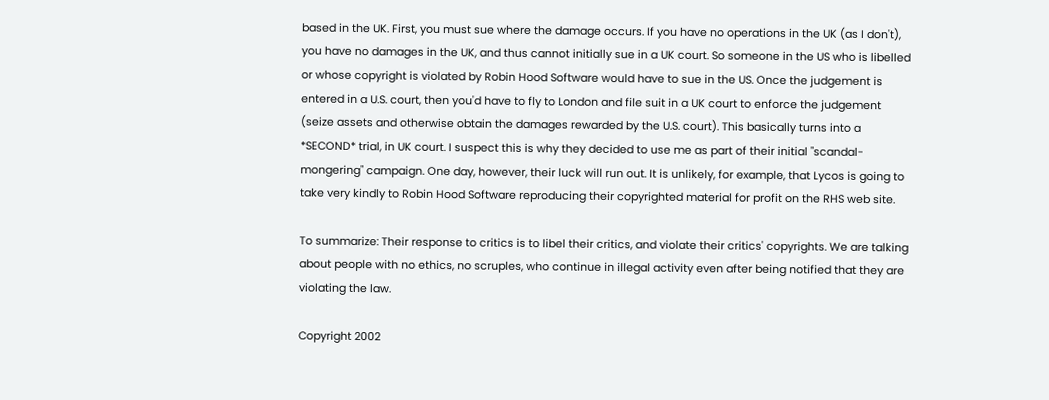based in the UK. First, you must sue where the damage occurs. If you have no operations in the UK (as I don't), you have no damages in the UK, and thus cannot initially sue in a UK court. So someone in the US who is libelled or whose copyright is violated by Robin Hood Software would have to sue in the US. Once the judgement is entered in a U.S. court, then you'd have to fly to London and file suit in a UK court to enforce the judgement (seize assets and otherwise obtain the damages rewarded by the U.S. court). This basically turns into a *SECOND* trial, in UK court. I suspect this is why they decided to use me as part of their initial "scandal-mongering" campaign. One day, however, their luck will run out. It is unlikely, for example, that Lycos is going to take very kindly to Robin Hood Software reproducing their copyrighted material for profit on the RHS web site.

To summarize: Their response to critics is to libel their critics, and violate their critics' copyrights. We are talking about people with no ethics, no scruples, who continue in illegal activity even after being notified that they are violating the law.

Copyright 2002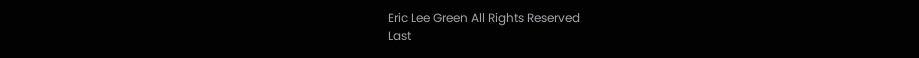Eric Lee Green All Rights Reserved
Last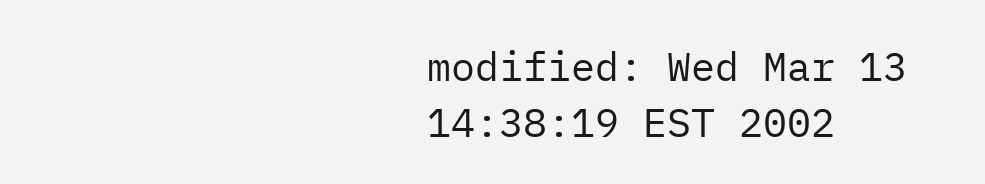modified: Wed Mar 13 14:38:19 EST 2002